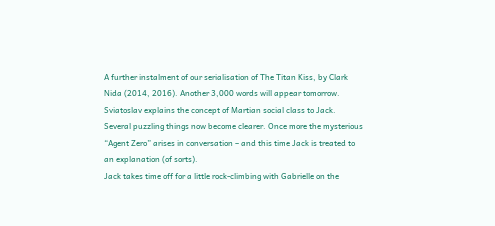A further instalment of our serialisation of The Titan Kiss, by Clark Nida (2014, 2016). Another 3,000 words will appear tomorrow.
Sviatoslav explains the concept of Martian social class to Jack. Several puzzling things now become clearer. Once more the mysterious “Agent Zero” arises in conversation – and this time Jack is treated to an explanation (of sorts).
Jack takes time off for a little rock-climbing with Gabrielle on the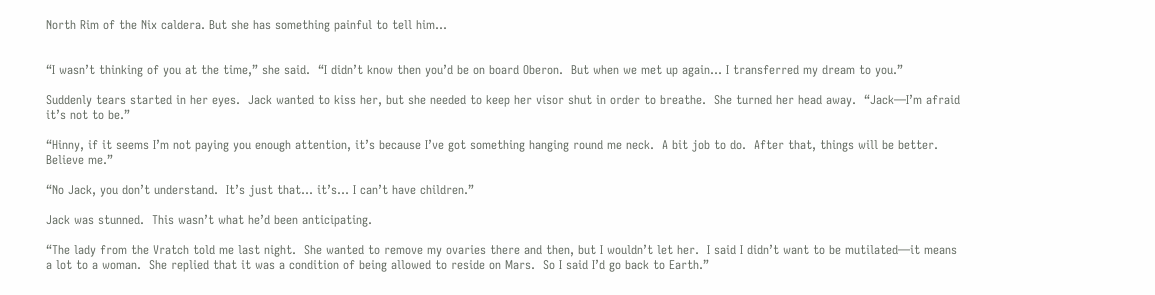North Rim of the Nix caldera. But she has something painful to tell him…


“I wasn’t thinking of you at the time,” she said.  “I didn’t know then you’d be on board Oberon.  But when we met up again… I transferred my dream to you.”

Suddenly tears started in her eyes.  Jack wanted to kiss her, but she needed to keep her visor shut in order to breathe.  She turned her head away.  “Jack—I’m afraid it’s not to be.”

“Hinny, if it seems I’m not paying you enough attention, it’s because I’ve got something hanging round me neck.  A bit job to do.  After that, things will be better.  Believe me.”

“No Jack, you don’t understand.  It’s just that… it’s… I can’t have children.”

Jack was stunned.  This wasn’t what he’d been anticipating.

“The lady from the Vratch told me last night.  She wanted to remove my ovaries there and then, but I wouldn’t let her.  I said I didn’t want to be mutilated—it means a lot to a woman.  She replied that it was a condition of being allowed to reside on Mars.  So I said I’d go back to Earth.”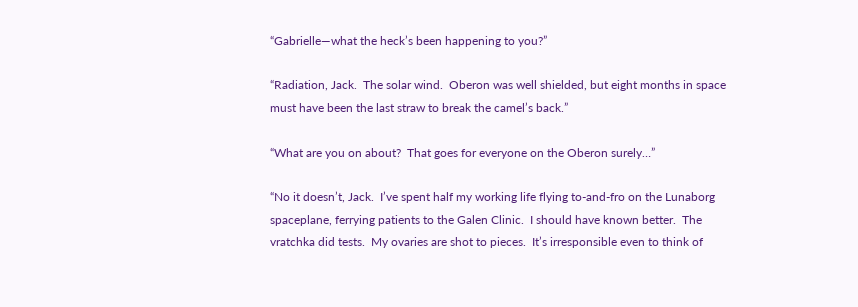“Gabrielle—what the heck’s been happening to you?”

“Radiation, Jack.  The solar wind.  Oberon was well shielded, but eight months in space must have been the last straw to break the camel’s back.”

“What are you on about?  That goes for everyone on the Oberon surely…”

“No it doesn’t, Jack.  I’ve spent half my working life flying to-and-fro on the Lunaborg spaceplane, ferrying patients to the Galen Clinic.  I should have known better.  The vratchka did tests.  My ovaries are shot to pieces.  It’s irresponsible even to think of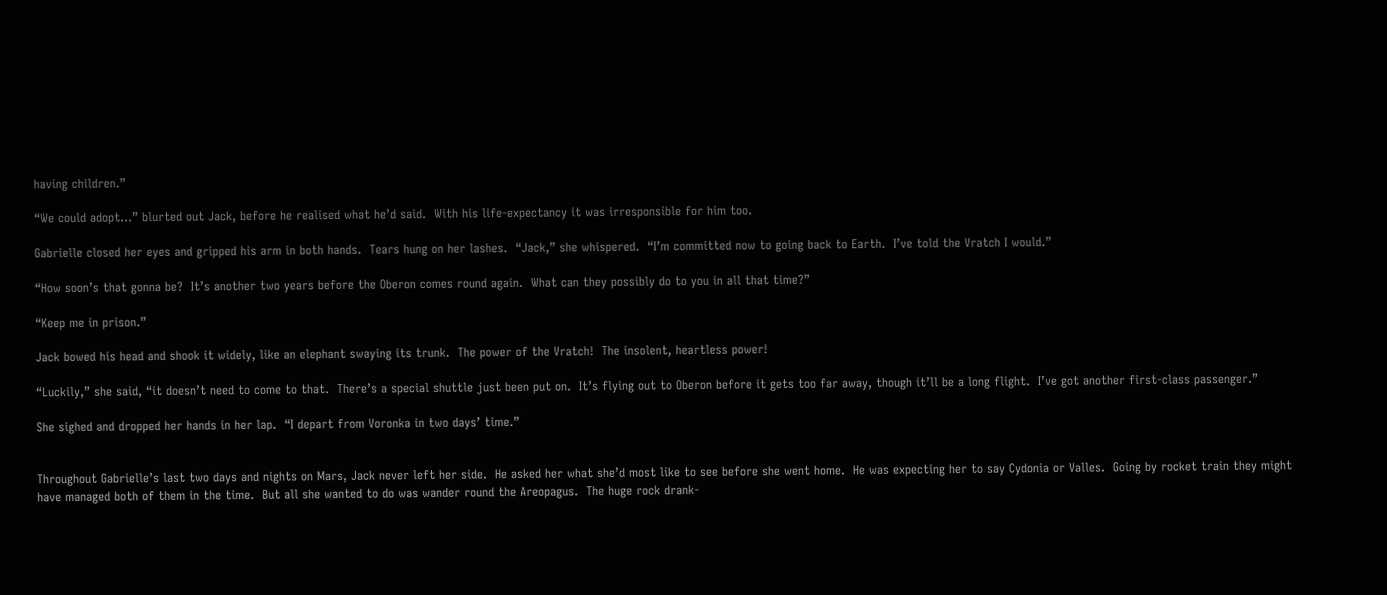having children.”

“We could adopt…” blurted out Jack, before he realised what he’d said.  With his life-expectancy it was irresponsible for him too.

Gabrielle closed her eyes and gripped his arm in both hands.  Tears hung on her lashes.  “Jack,” she whispered.  “I’m committed now to going back to Earth.  I’ve told the Vratch I would.”

“How soon’s that gonna be?  It’s another two years before the Oberon comes round again.  What can they possibly do to you in all that time?”

“Keep me in prison.”

Jack bowed his head and shook it widely, like an elephant swaying its trunk.  The power of the Vratch!  The insolent, heartless power!

“Luckily,” she said, “it doesn’t need to come to that.  There’s a special shuttle just been put on.  It’s flying out to Oberon before it gets too far away, though it’ll be a long flight.  I’ve got another first-class passenger.”

She sighed and dropped her hands in her lap.  “I depart from Voronka in two days’ time.”


Throughout Gabrielle’s last two days and nights on Mars, Jack never left her side.  He asked her what she’d most like to see before she went home.  He was expecting her to say Cydonia or Valles.  Going by rocket train they might have managed both of them in the time.  But all she wanted to do was wander round the Areopagus.  The huge rock drank-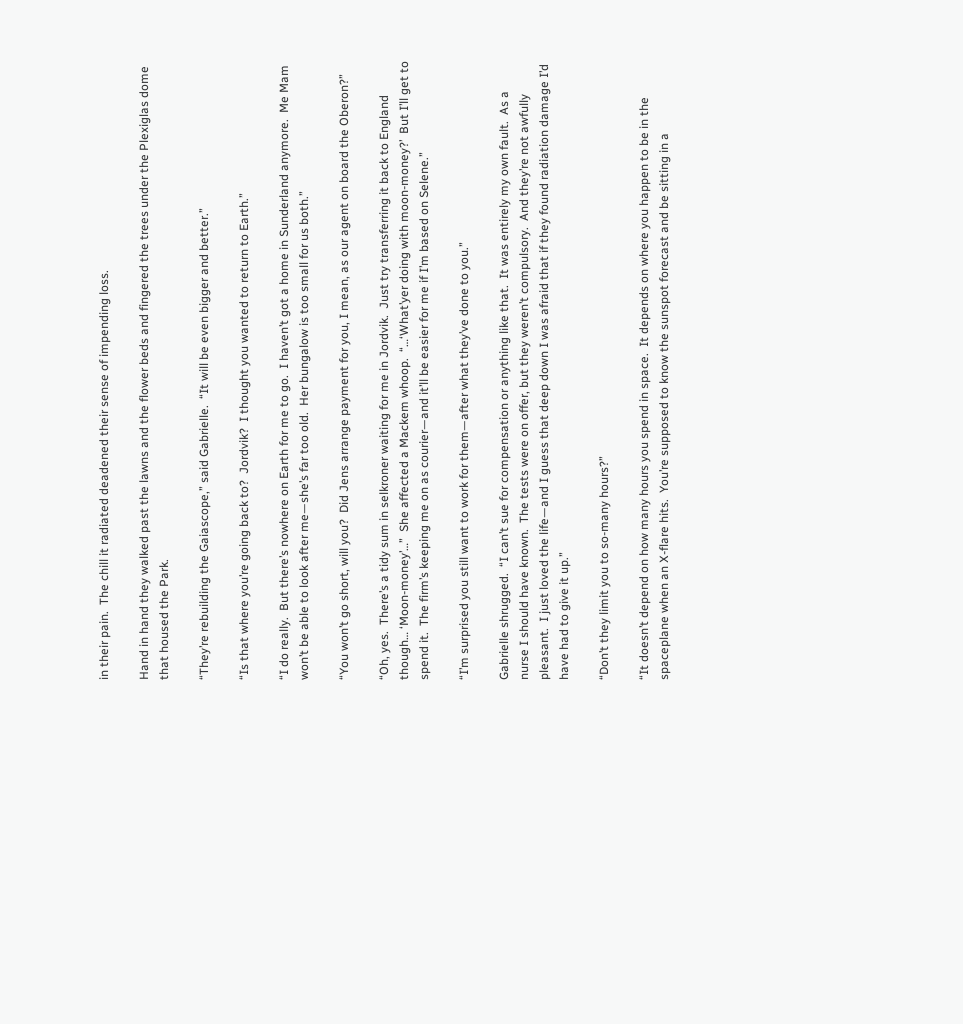in their pain.  The chill it radiated deadened their sense of impending loss.

Hand in hand they walked past the lawns and the flower beds and fingered the trees under the Plexiglas dome that housed the Park.

“They’re rebuilding the Gaiascope,” said Gabrielle.  “It will be even bigger and better.”

“Is that where you’re going back to?  Jordvik?  I thought you wanted to return to Earth.”

“I do really.  But there’s nowhere on Earth for me to go.  I haven’t got a home in Sunderland anymore.  Me Mam won’t be able to look after me—she’s far too old.  Her bungalow is too small for us both.”

“You won’t go short, will you?  Did Jens arrange payment for you, I mean, as our agent on board the Oberon?”

“Oh, yes.  There’s a tidy sum in selkroner waiting for me in Jordvik.  Just try transferring it back to England though… ‘Moon-money’…”  She affected a Mackem whoop.  “…‘What’yer doing with moon-money?’  But I’ll get to spend it.  The firm’s keeping me on as courier—and it’ll be easier for me if I’m based on Selene.”

“I’m surprised you still want to work for them—after what they’ve done to you.”

Gabrielle shrugged.  “I can’t sue for compensation or anything like that.  It was entirely my own fault.  As a nurse I should have known.  The tests were on offer, but they weren’t compulsory.  And they’re not awfully pleasant.  I just loved the life—and I guess that deep down I was afraid that if they found radiation damage I’d have had to give it up.”

“Don’t they limit you to so-many hours?”

“It doesn’t depend on how many hours you spend in space.  It depends on where you happen to be in the spaceplane when an X-flare hits.  You’re supposed to know the sunspot forecast and be sitting in a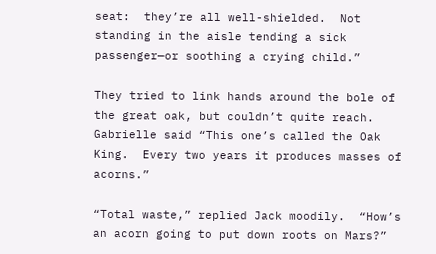seat:  they’re all well-shielded.  Not standing in the aisle tending a sick passenger—or soothing a crying child.”

They tried to link hands around the bole of the great oak, but couldn’t quite reach.  Gabrielle said “This one’s called the Oak King.  Every two years it produces masses of acorns.”

“Total waste,” replied Jack moodily.  “How’s an acorn going to put down roots on Mars?”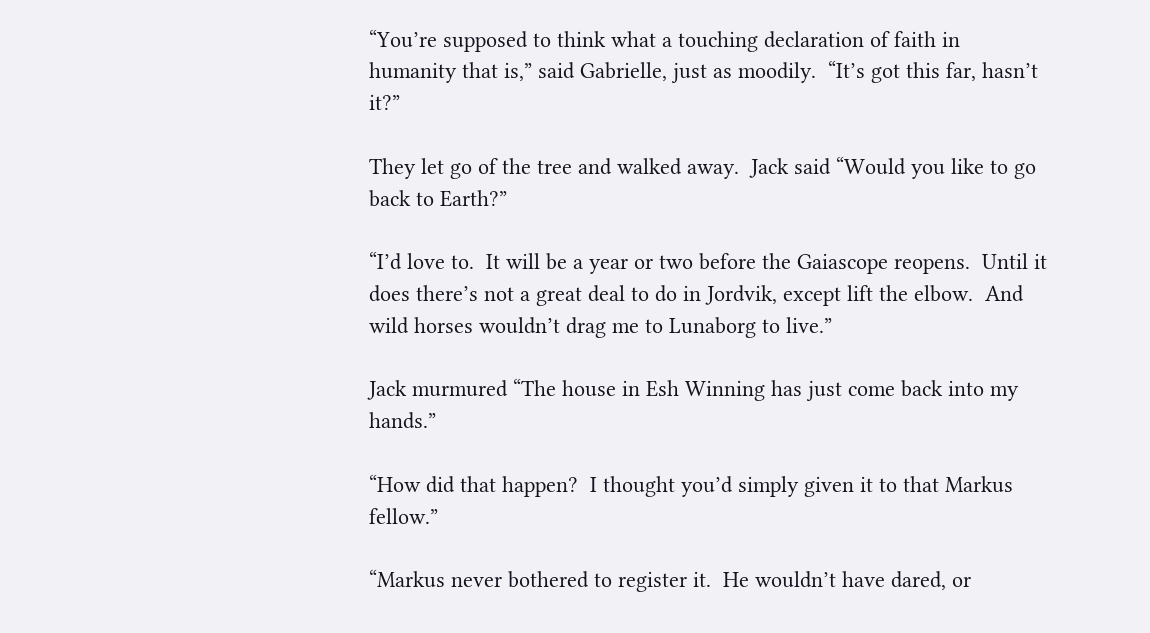“You’re supposed to think what a touching declaration of faith in humanity that is,” said Gabrielle, just as moodily.  “It’s got this far, hasn’t it?”

They let go of the tree and walked away.  Jack said “Would you like to go back to Earth?”

“I’d love to.  It will be a year or two before the Gaiascope reopens.  Until it does there’s not a great deal to do in Jordvik, except lift the elbow.  And wild horses wouldn’t drag me to Lunaborg to live.”

Jack murmured “The house in Esh Winning has just come back into my hands.”

“How did that happen?  I thought you’d simply given it to that Markus fellow.”

“Markus never bothered to register it.  He wouldn’t have dared, or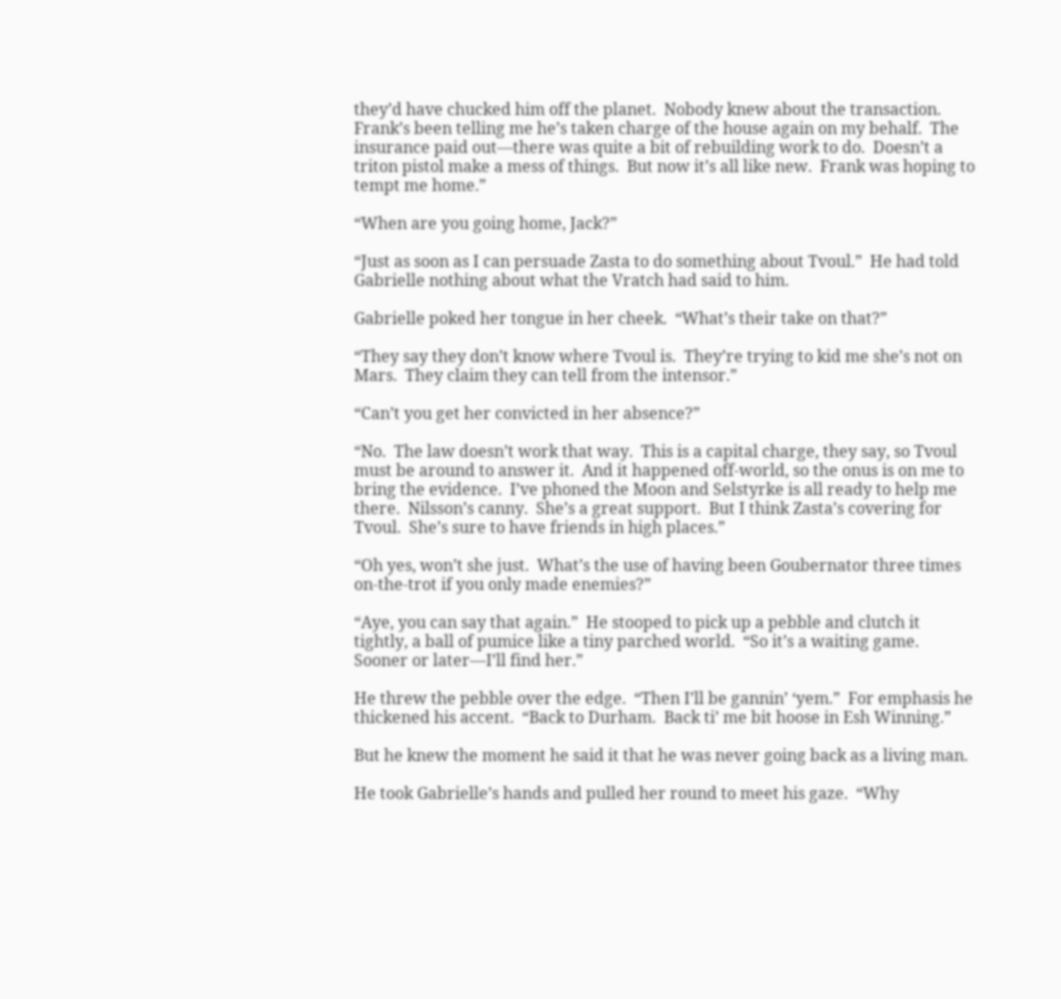they’d have chucked him off the planet.  Nobody knew about the transaction.  Frank’s been telling me he’s taken charge of the house again on my behalf.  The insurance paid out—there was quite a bit of rebuilding work to do.  Doesn’t a triton pistol make a mess of things.  But now it’s all like new.  Frank was hoping to tempt me home.”

“When are you going home, Jack?”

“Just as soon as I can persuade Zasta to do something about Tvoul.”  He had told Gabrielle nothing about what the Vratch had said to him.

Gabrielle poked her tongue in her cheek.  “What’s their take on that?”

“They say they don’t know where Tvoul is.  They’re trying to kid me she’s not on Mars.  They claim they can tell from the intensor.”

“Can’t you get her convicted in her absence?”

“No.  The law doesn’t work that way.  This is a capital charge, they say, so Tvoul must be around to answer it.  And it happened off-world, so the onus is on me to bring the evidence.  I’ve phoned the Moon and Selstyrke is all ready to help me there.  Nilsson’s canny.  She’s a great support.  But I think Zasta’s covering for Tvoul.  She’s sure to have friends in high places.”

“Oh yes, won’t she just.  What’s the use of having been Goubernator three times on-the-trot if you only made enemies?”

“Aye, you can say that again.”  He stooped to pick up a pebble and clutch it tightly, a ball of pumice like a tiny parched world.  “So it’s a waiting game.  Sooner or later—I’ll find her.”

He threw the pebble over the edge.  “Then I’ll be gannin’ ‘yem.”  For emphasis he thickened his accent.  “Back to Durham.  Back ti’ me bit hoose in Esh Winning.”

But he knew the moment he said it that he was never going back as a living man.

He took Gabrielle’s hands and pulled her round to meet his gaze.  “Why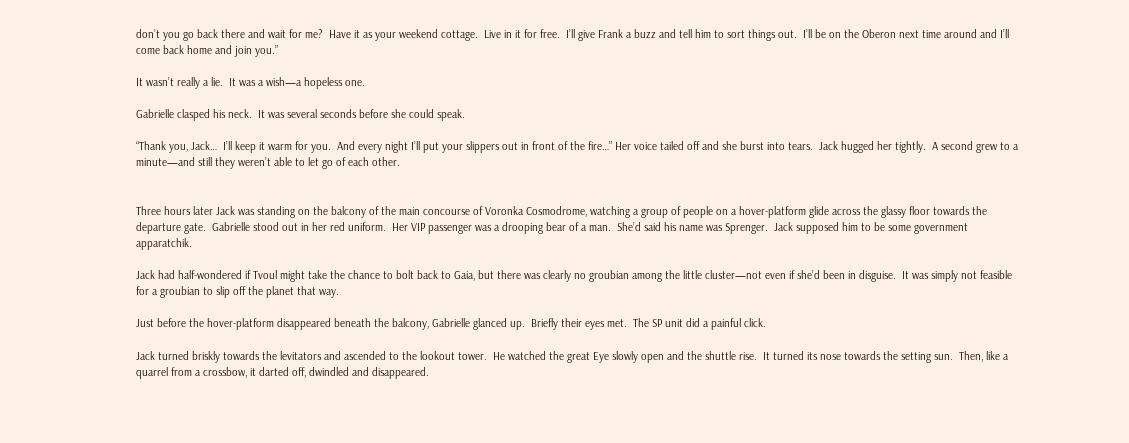don’t you go back there and wait for me?  Have it as your weekend cottage.  Live in it for free.  I’ll give Frank a buzz and tell him to sort things out.  I’ll be on the Oberon next time around and I’ll come back home and join you.”

It wasn’t really a lie.  It was a wish—a hopeless one.

Gabrielle clasped his neck.  It was several seconds before she could speak.

“Thank you, Jack…  I’ll keep it warm for you.  And every night I’ll put your slippers out in front of the fire…” Her voice tailed off and she burst into tears.  Jack hugged her tightly.  A second grew to a minute—and still they weren’t able to let go of each other.


Three hours later Jack was standing on the balcony of the main concourse of Voronka Cosmodrome, watching a group of people on a hover-platform glide across the glassy floor towards the departure gate.  Gabrielle stood out in her red uniform.  Her VIP passenger was a drooping bear of a man.  She’d said his name was Sprenger.  Jack supposed him to be some government apparatchik.

Jack had half-wondered if Tvoul might take the chance to bolt back to Gaia, but there was clearly no groubian among the little cluster—not even if she’d been in disguise.  It was simply not feasible for a groubian to slip off the planet that way.

Just before the hover-platform disappeared beneath the balcony, Gabrielle glanced up.  Briefly their eyes met.  The SP unit did a painful click.

Jack turned briskly towards the levitators and ascended to the lookout tower.  He watched the great Eye slowly open and the shuttle rise.  It turned its nose towards the setting sun.  Then, like a quarrel from a crossbow, it darted off, dwindled and disappeared.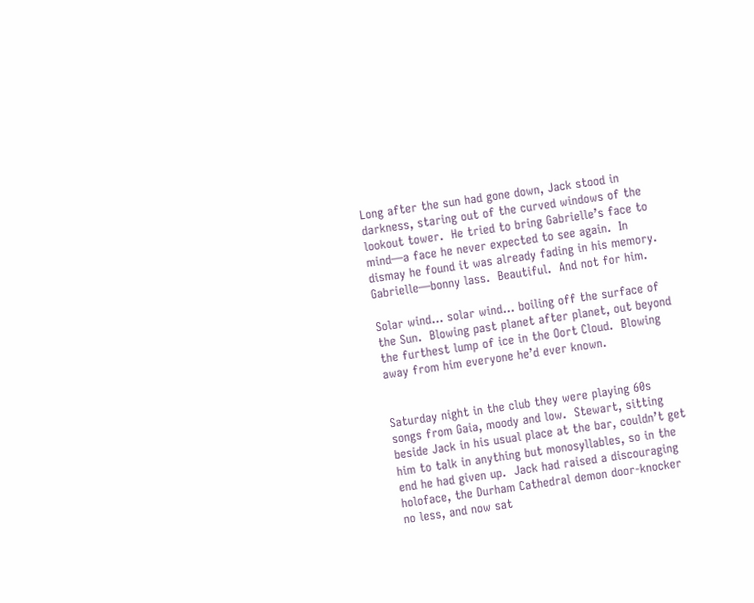Long after the sun had gone down, Jack stood in darkness, staring out of the curved windows of the lookout tower.  He tried to bring Gabrielle’s face to mind—a face he never expected to see again.  In dismay he found it was already fading in his memory.  Gabrielle—bonny lass.  Beautiful.  And not for him.

Solar wind… solar wind… boiling off the surface of the Sun.  Blowing past planet after planet, out beyond the furthest lump of ice in the Oort Cloud.  Blowing away from him everyone he’d ever known.


Saturday night in the club they were playing 60s songs from Gaia, moody and low.  Stewart, sitting beside Jack in his usual place at the bar, couldn’t get him to talk in anything but monosyllables, so in the end he had given up.  Jack had raised a discouraging holoface, the Durham Cathedral demon door-knocker no less, and now sat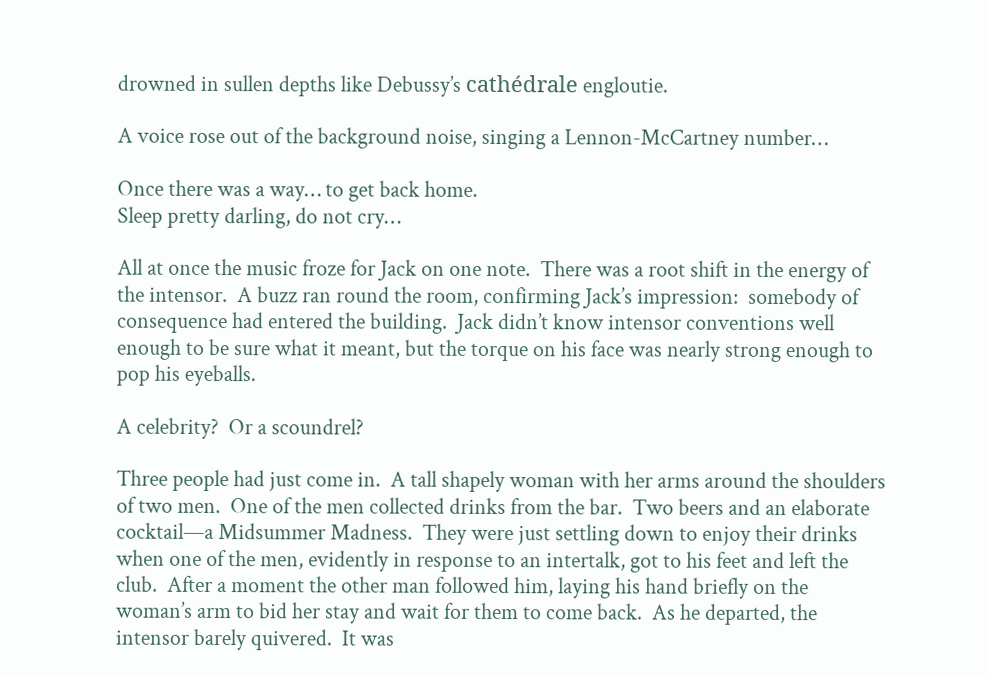drowned in sullen depths like Debussy’s cathédrale engloutie.

A voice rose out of the background noise, singing a Lennon-McCartney number…

Once there was a way… to get back home.
Sleep pretty darling, do not cry…

All at once the music froze for Jack on one note.  There was a root shift in the energy of the intensor.  A buzz ran round the room, confirming Jack’s impression:  somebody of consequence had entered the building.  Jack didn’t know intensor conventions well enough to be sure what it meant, but the torque on his face was nearly strong enough to pop his eyeballs.

A celebrity?  Or a scoundrel?

Three people had just come in.  A tall shapely woman with her arms around the shoulders of two men.  One of the men collected drinks from the bar.  Two beers and an elaborate cocktail—a Midsummer Madness.  They were just settling down to enjoy their drinks when one of the men, evidently in response to an intertalk, got to his feet and left the club.  After a moment the other man followed him, laying his hand briefly on the woman’s arm to bid her stay and wait for them to come back.  As he departed, the intensor barely quivered.  It was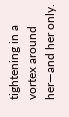tightening in a vortex around her—and her only.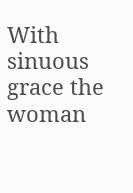With sinuous grace the woman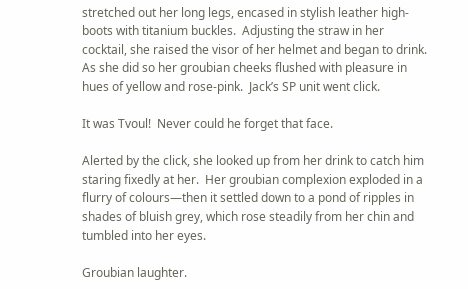stretched out her long legs, encased in stylish leather high-boots with titanium buckles.  Adjusting the straw in her cocktail, she raised the visor of her helmet and began to drink.  As she did so her groubian cheeks flushed with pleasure in hues of yellow and rose-pink.  Jack’s SP unit went click.

It was Tvoul!  Never could he forget that face.

Alerted by the click, she looked up from her drink to catch him staring fixedly at her.  Her groubian complexion exploded in a flurry of colours—then it settled down to a pond of ripples in shades of bluish grey, which rose steadily from her chin and tumbled into her eyes.

Groubian laughter.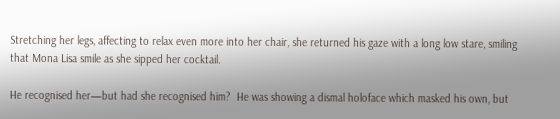Stretching her legs, affecting to relax even more into her chair, she returned his gaze with a long low stare, smiling that Mona Lisa smile as she sipped her cocktail.

He recognised her—but had she recognised him?  He was showing a dismal holoface which masked his own, but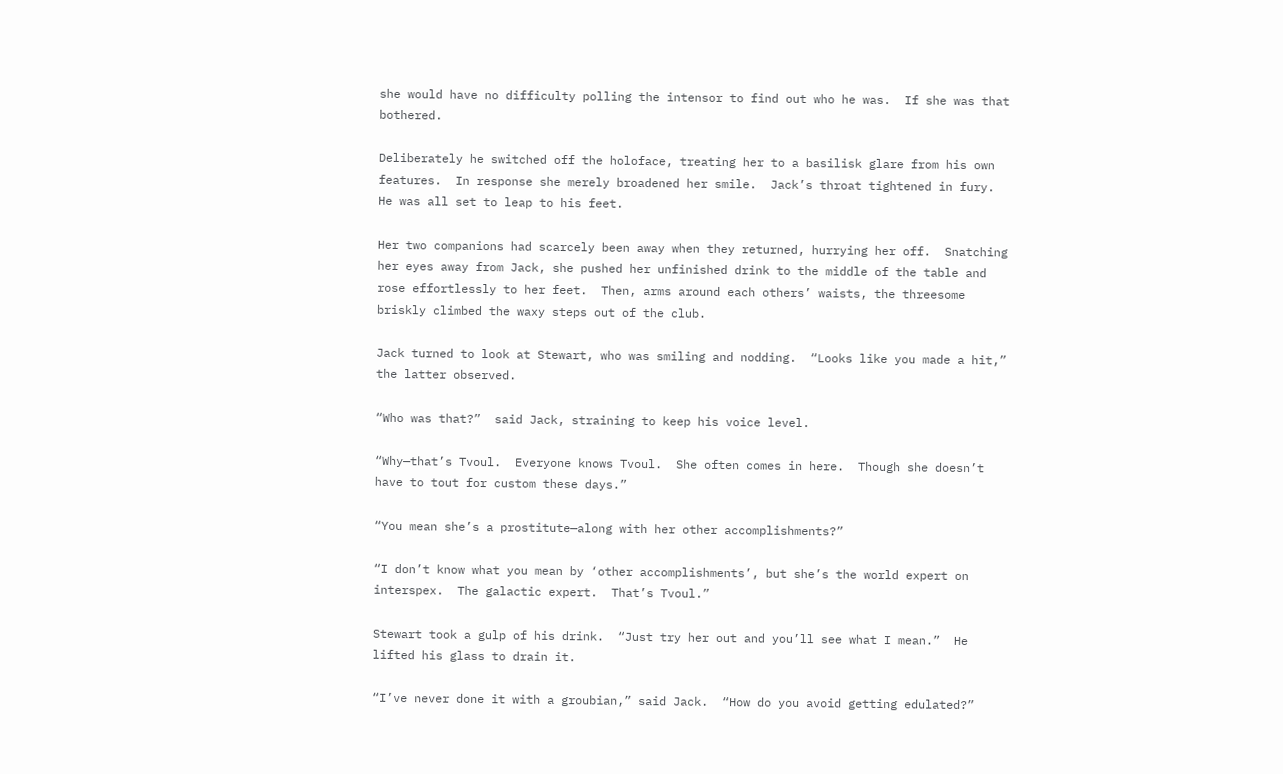she would have no difficulty polling the intensor to find out who he was.  If she was that bothered.

Deliberately he switched off the holoface, treating her to a basilisk glare from his own features.  In response she merely broadened her smile.  Jack’s throat tightened in fury.  He was all set to leap to his feet.

Her two companions had scarcely been away when they returned, hurrying her off.  Snatching her eyes away from Jack, she pushed her unfinished drink to the middle of the table and rose effortlessly to her feet.  Then, arms around each others’ waists, the threesome briskly climbed the waxy steps out of the club.

Jack turned to look at Stewart, who was smiling and nodding.  “Looks like you made a hit,” the latter observed.

“Who was that?”  said Jack, straining to keep his voice level.

“Why—that’s Tvoul.  Everyone knows Tvoul.  She often comes in here.  Though she doesn’t have to tout for custom these days.”

“You mean she’s a prostitute—along with her other accomplishments?”

“I don’t know what you mean by ‘other accomplishments’, but she’s the world expert on interspex.  The galactic expert.  That’s Tvoul.”

Stewart took a gulp of his drink.  “Just try her out and you’ll see what I mean.”  He lifted his glass to drain it.

“I’ve never done it with a groubian,” said Jack.  “How do you avoid getting edulated?”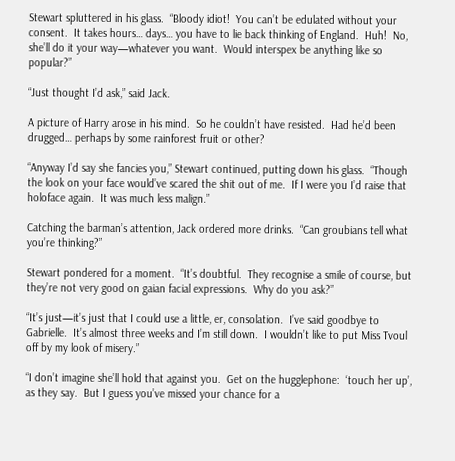Stewart spluttered in his glass.  “Bloody idiot!  You can’t be edulated without your consent.  It takes hours… days… you have to lie back thinking of England.  Huh!  No, she’ll do it your way—whatever you want.  Would interspex be anything like so popular?”

“Just thought I’d ask,” said Jack.

A picture of Harry arose in his mind.  So he couldn’t have resisted.  Had he’d been drugged… perhaps by some rainforest fruit or other?

“Anyway I’d say she fancies you,” Stewart continued, putting down his glass.  “Though the look on your face would’ve scared the shit out of me.  If I were you I’d raise that holoface again.  It was much less malign.”

Catching the barman’s attention, Jack ordered more drinks.  “Can groubians tell what you’re thinking?”

Stewart pondered for a moment.  “It’s doubtful.  They recognise a smile of course, but they’re not very good on gaian facial expressions.  Why do you ask?”

“It’s just—it’s just that I could use a little, er, consolation.  I’ve said goodbye to Gabrielle.  It’s almost three weeks and I’m still down.  I wouldn’t like to put Miss Tvoul off by my look of misery.”

“I don’t imagine she’ll hold that against you.  Get on the hugglephone:  ‘touch her up’, as they say.  But I guess you’ve missed your chance for a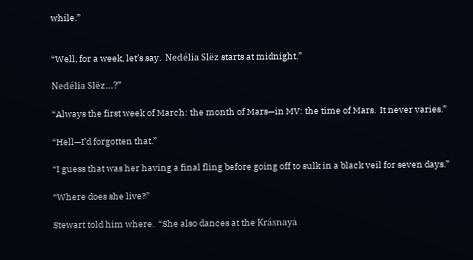while.”


“Well, for a week, let’s say.  Nedélia Slëz starts at midnight.”

Nedélia Slëz…?”

“Always the first week of March: the month of Mars—in MV: the time of Mars.  It never varies.”

“Hell—I’d forgotten that.”

“I guess that was her having a final fling before going off to sulk in a black veil for seven days.”

“Where does she live?”

Stewart told him where.  “She also dances at the Krásnaya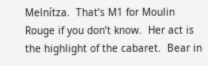Melnítza.  That’s M1 for Moulin Rouge if you don’t know.  Her act is the highlight of the cabaret.  Bear in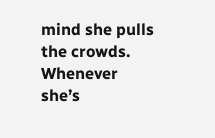mind she pulls the crowds.  Whenever she’s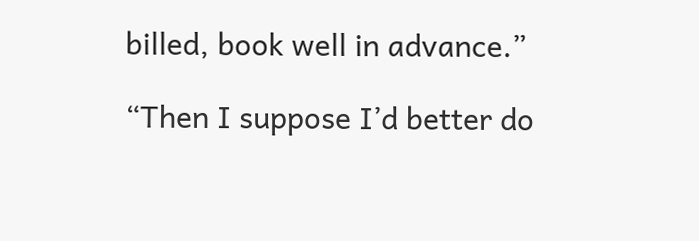billed, book well in advance.”

“Then I suppose I’d better do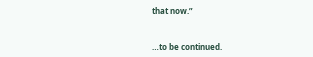that now.”


…to be continued.